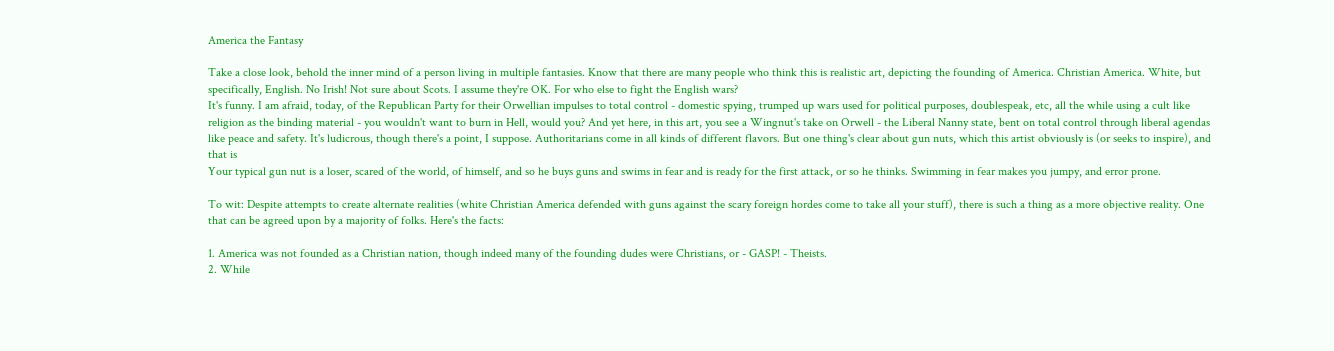America the Fantasy

Take a close look, behold the inner mind of a person living in multiple fantasies. Know that there are many people who think this is realistic art, depicting the founding of America. Christian America. White, but specifically, English. No Irish! Not sure about Scots. I assume they're OK. For who else to fight the English wars?
It's funny. I am afraid, today, of the Republican Party for their Orwellian impulses to total control - domestic spying, trumped up wars used for political purposes, doublespeak, etc, all the while using a cult like religion as the binding material - you wouldn't want to burn in Hell, would you? And yet here, in this art, you see a Wingnut's take on Orwell - the Liberal Nanny state, bent on total control through liberal agendas like peace and safety. It's ludicrous, though there's a point, I suppose. Authoritarians come in all kinds of different flavors. But one thing's clear about gun nuts, which this artist obviously is (or seeks to inspire), and that is
Your typical gun nut is a loser, scared of the world, of himself, and so he buys guns and swims in fear and is ready for the first attack, or so he thinks. Swimming in fear makes you jumpy, and error prone.

To wit: Despite attempts to create alternate realities (white Christian America defended with guns against the scary foreign hordes come to take all your stuff), there is such a thing as a more objective reality. One that can be agreed upon by a majority of folks. Here's the facts:

1. America was not founded as a Christian nation, though indeed many of the founding dudes were Christians, or - GASP! - Theists.
2. While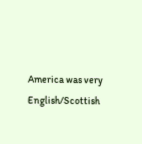America was very English/Scottish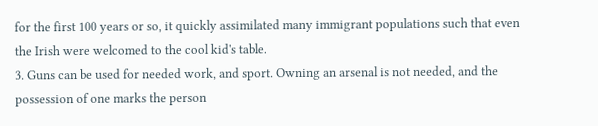for the first 100 years or so, it quickly assimilated many immigrant populations such that even the Irish were welcomed to the cool kid's table.
3. Guns can be used for needed work, and sport. Owning an arsenal is not needed, and the possession of one marks the person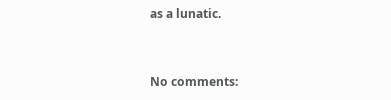as a lunatic.


No comments: